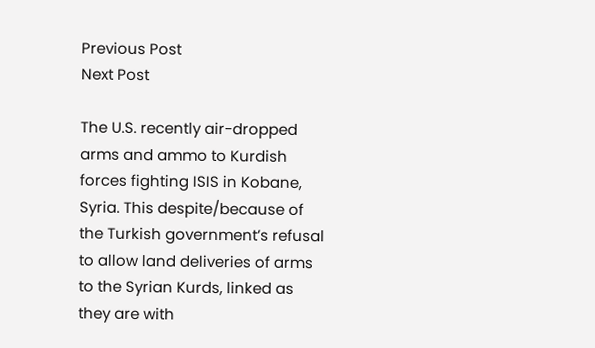Previous Post
Next Post

The U.S. recently air-dropped arms and ammo to Kurdish forces fighting ISIS in Kobane, Syria. This despite/because of the Turkish government’s refusal to allow land deliveries of arms to the Syrian Kurds, linked as they are with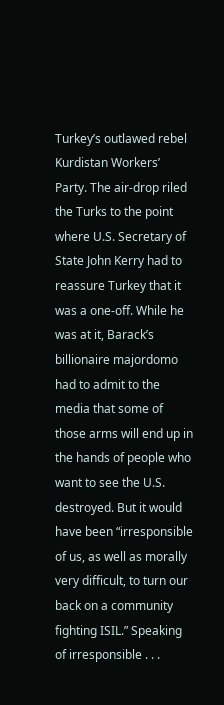Turkey’s outlawed rebel Kurdistan Workers’ Party. The air-drop riled the Turks to the point where U.S. Secretary of State John Kerry had to reassure Turkey that it was a one-off. While he was at it, Barack’s billionaire majordomo had to admit to the media that some of those arms will end up in the hands of people who want to see the U.S. destroyed. But it would have been “irresponsible of us, as well as morally very difficult, to turn our back on a community fighting ISIL.” Speaking of irresponsible . . .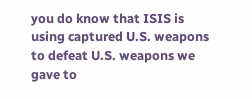you do know that ISIS is using captured U.S. weapons to defeat U.S. weapons we gave to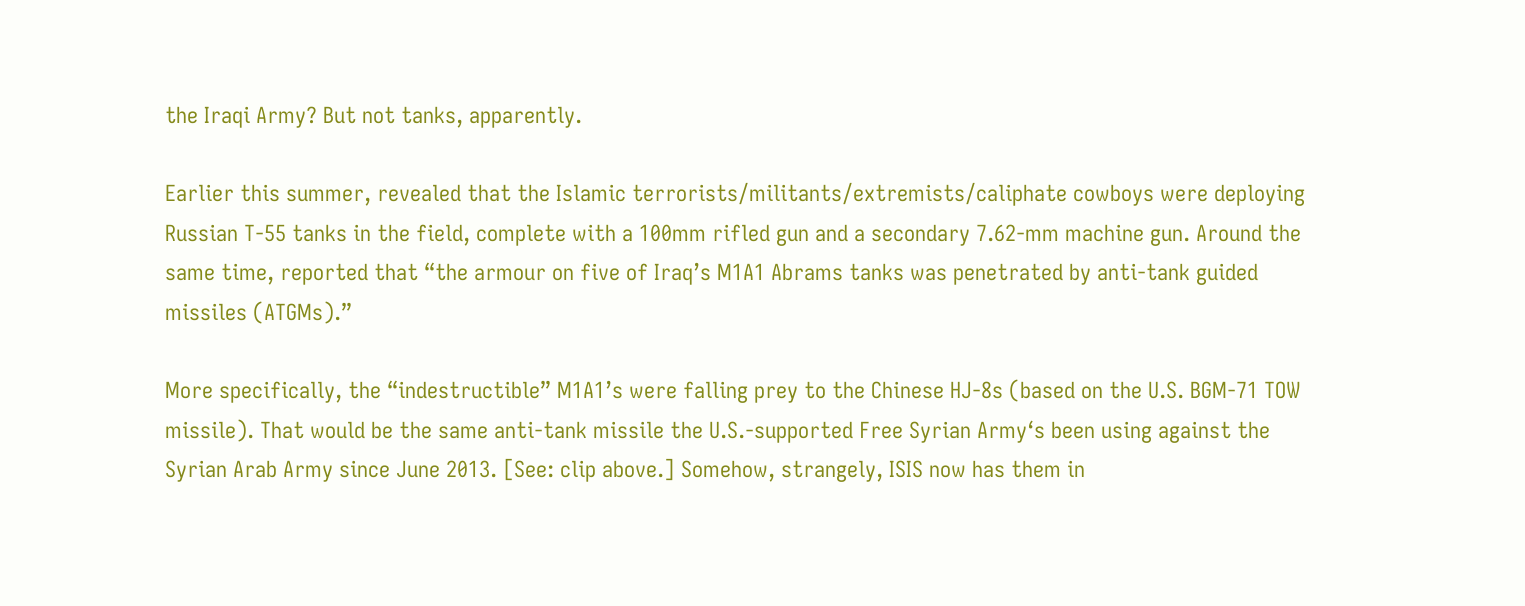the Iraqi Army? But not tanks, apparently.

Earlier this summer, revealed that the Islamic terrorists/militants/extremists/caliphate cowboys were deploying Russian T-55 tanks in the field, complete with a 100mm rifled gun and a secondary 7.62-mm machine gun. Around the same time, reported that “the armour on five of Iraq’s M1A1 Abrams tanks was penetrated by anti-tank guided missiles (ATGMs).”

More specifically, the “indestructible” M1A1’s were falling prey to the Chinese HJ-8s (based on the U.S. BGM-71 TOW missile). That would be the same anti-tank missile the U.S.-supported Free Syrian Army‘s been using against the Syrian Arab Army since June 2013. [See: clip above.] Somehow, strangely, ISIS now has them in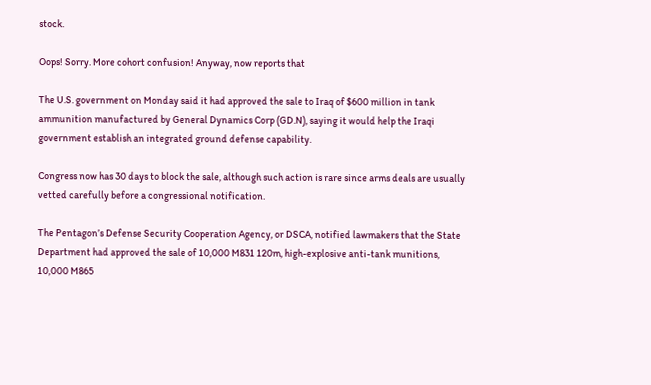stock.

Oops! Sorry. More cohort confusion! Anyway, now reports that

The U.S. government on Monday said it had approved the sale to Iraq of $600 million in tank ammunition manufactured by General Dynamics Corp (GD.N), saying it would help the Iraqi government establish an integrated ground defense capability.

Congress now has 30 days to block the sale, although such action is rare since arms deals are usually vetted carefully before a congressional notification.

The Pentagon’s Defense Security Cooperation Agency, or DSCA, notified lawmakers that the State Department had approved the sale of 10,000 M831 120m, high-explosive anti-tank munitions, 10,000 M865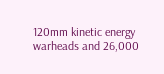120mm kinetic energy warheads and 26,000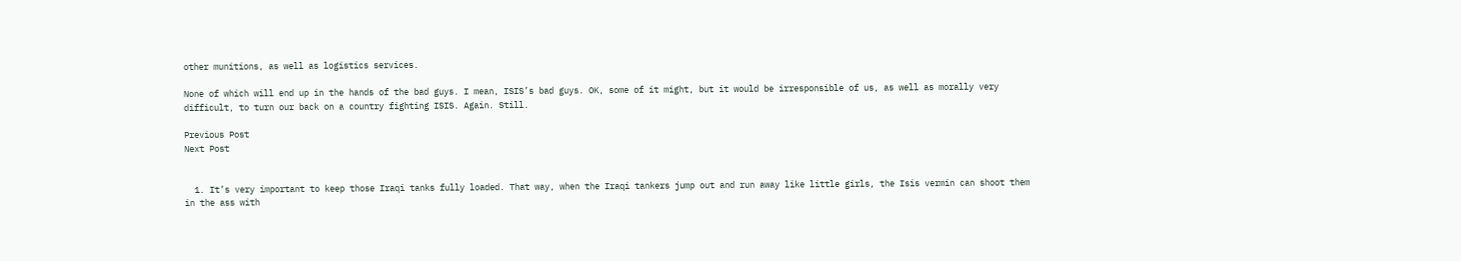other munitions, as well as logistics services.

None of which will end up in the hands of the bad guys. I mean, ISIS’s bad guys. OK, some of it might, but it would be irresponsible of us, as well as morally very difficult, to turn our back on a country fighting ISIS. Again. Still.

Previous Post
Next Post


  1. It’s very important to keep those Iraqi tanks fully loaded. That way, when the Iraqi tankers jump out and run away like little girls, the Isis vermin can shoot them in the ass with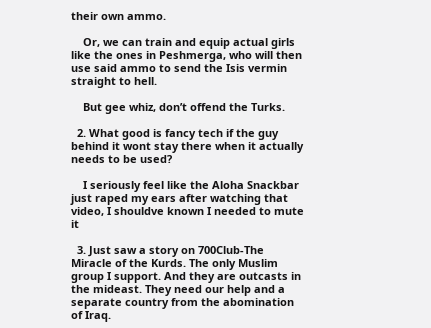their own ammo.

    Or, we can train and equip actual girls like the ones in Peshmerga, who will then use said ammo to send the Isis vermin straight to hell.

    But gee whiz, don’t offend the Turks.

  2. What good is fancy tech if the guy behind it wont stay there when it actually needs to be used?

    I seriously feel like the Aloha Snackbar just raped my ears after watching that video, I shouldve known I needed to mute it

  3. Just saw a story on 700Club-The Miracle of the Kurds. The only Muslim group I support. And they are outcasts in the mideast. They need our help and a separate country from the abomination of Iraq.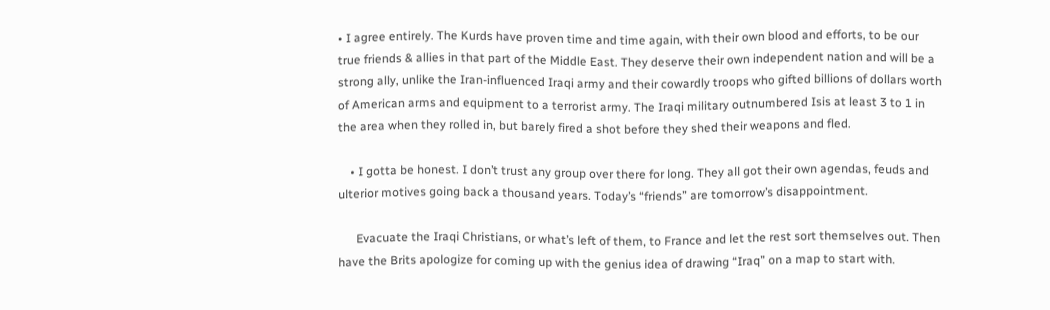• I agree entirely. The Kurds have proven time and time again, with their own blood and efforts, to be our true friends & allies in that part of the Middle East. They deserve their own independent nation and will be a strong ally, unlike the Iran-influenced Iraqi army and their cowardly troops who gifted billions of dollars worth of American arms and equipment to a terrorist army. The Iraqi military outnumbered Isis at least 3 to 1 in the area when they rolled in, but barely fired a shot before they shed their weapons and fled.

    • I gotta be honest. I don’t trust any group over there for long. They all got their own agendas, feuds and ulterior motives going back a thousand years. Today’s “friends” are tomorrow’s disappointment.

      Evacuate the Iraqi Christians, or what’s left of them, to France and let the rest sort themselves out. Then have the Brits apologize for coming up with the genius idea of drawing “Iraq” on a map to start with.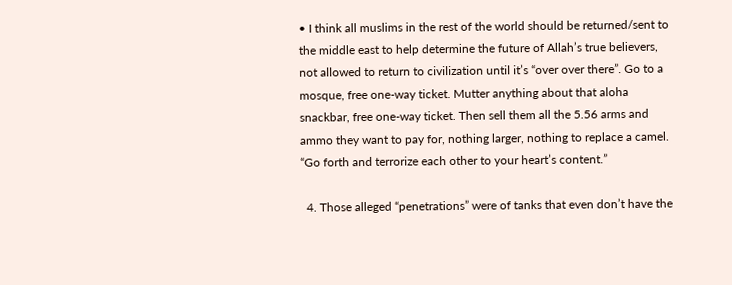• I think all muslims in the rest of the world should be returned/sent to the middle east to help determine the future of Allah’s true believers, not allowed to return to civilization until it’s “over over there”. Go to a mosque, free one-way ticket. Mutter anything about that aloha snackbar, free one-way ticket. Then sell them all the 5.56 arms and ammo they want to pay for, nothing larger, nothing to replace a camel. “Go forth and terrorize each other to your heart’s content.”

  4. Those alleged “penetrations” were of tanks that even don’t have the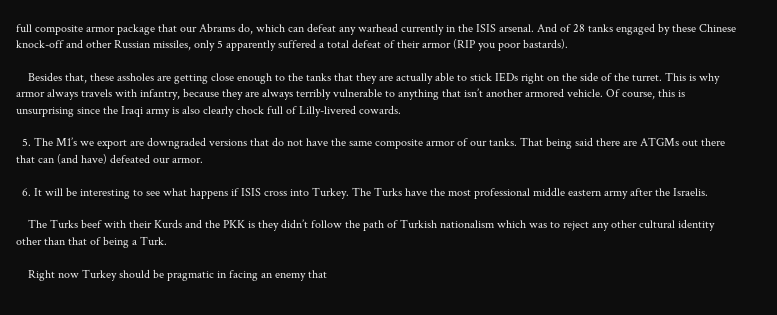full composite armor package that our Abrams do, which can defeat any warhead currently in the ISIS arsenal. And of 28 tanks engaged by these Chinese knock-off and other Russian missiles, only 5 apparently suffered a total defeat of their armor (RIP you poor bastards).

    Besides that, these assholes are getting close enough to the tanks that they are actually able to stick IEDs right on the side of the turret. This is why armor always travels with infantry, because they are always terribly vulnerable to anything that isn’t another armored vehicle. Of course, this is unsurprising since the Iraqi army is also clearly chock full of Lilly-livered cowards.

  5. The M1’s we export are downgraded versions that do not have the same composite armor of our tanks. That being said there are ATGMs out there that can (and have) defeated our armor.

  6. It will be interesting to see what happens if ISIS cross into Turkey. The Turks have the most professional middle eastern army after the Israelis.

    The Turks beef with their Kurds and the PKK is they didn’t follow the path of Turkish nationalism which was to reject any other cultural identity other than that of being a Turk.

    Right now Turkey should be pragmatic in facing an enemy that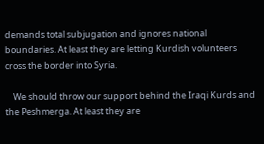demands total subjugation and ignores national boundaries. At least they are letting Kurdish volunteers cross the border into Syria.

    We should throw our support behind the Iraqi Kurds and the Peshmerga. At least they are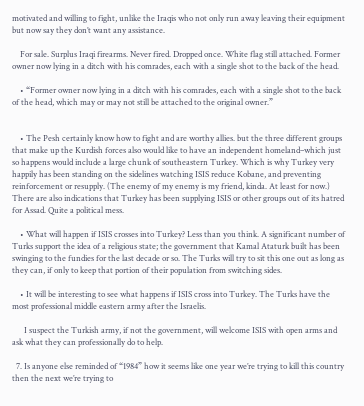motivated and willing to fight, unlike the Iraqis who not only run away leaving their equipment but now say they don’t want any assistance.

    For sale. Surplus Iraqi firearms. Never fired. Dropped once. White flag still attached. Former owner now lying in a ditch with his comrades, each with a single shot to the back of the head.

    • “Former owner now lying in a ditch with his comrades, each with a single shot to the back of the head, which may or may not still be attached to the original owner.”


    • The Pesh certainly know how to fight and are worthy allies. but the three different groups that make up the Kurdish forces also would like to have an independent homeland–which just so happens would include a large chunk of southeastern Turkey. Which is why Turkey very happily has been standing on the sidelines watching ISIS reduce Kobane, and preventing reinforcement or resupply. (The enemy of my enemy is my friend, kinda. At least for now.) There are also indications that Turkey has been supplying ISIS or other groups out of its hatred for Assad. Quite a political mess.

    • What will happen if ISIS crosses into Turkey? Less than you think. A significant number of Turks support the idea of a religious state; the government that Kamal Ataturk built has been swinging to the fundies for the last decade or so. The Turks will try to sit this one out as long as they can, if only to keep that portion of their population from switching sides.

    • It will be interesting to see what happens if ISIS cross into Turkey. The Turks have the most professional middle eastern army after the Israelis.

      I suspect the Turkish army, if not the government, will welcome ISIS with open arms and ask what they can professionally do to help.

  7. Is anyone else reminded of “1984” how it seems like one year we’re trying to kill this country then the next we’re trying to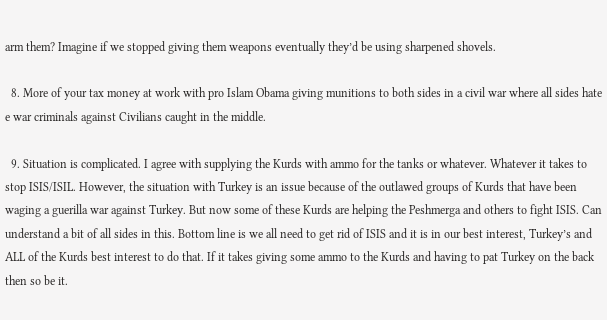arm them? Imagine if we stopped giving them weapons eventually they’d be using sharpened shovels.

  8. More of your tax money at work with pro Islam Obama giving munitions to both sides in a civil war where all sides hate e war criminals against Civilians caught in the middle.

  9. Situation is complicated. I agree with supplying the Kurds with ammo for the tanks or whatever. Whatever it takes to stop ISIS/ISIL. However, the situation with Turkey is an issue because of the outlawed groups of Kurds that have been waging a guerilla war against Turkey. But now some of these Kurds are helping the Peshmerga and others to fight ISIS. Can understand a bit of all sides in this. Bottom line is we all need to get rid of ISIS and it is in our best interest, Turkey’s and ALL of the Kurds best interest to do that. If it takes giving some ammo to the Kurds and having to pat Turkey on the back then so be it.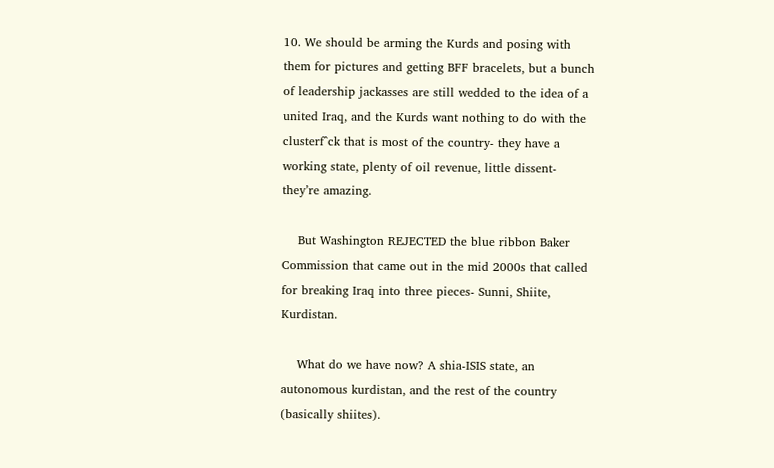10. We should be arming the Kurds and posing with them for pictures and getting BFF bracelets, but a bunch of leadership jackasses are still wedded to the idea of a united Iraq, and the Kurds want nothing to do with the clusterf^ck that is most of the country- they have a working state, plenty of oil revenue, little dissent- they’re amazing.

    But Washington REJECTED the blue ribbon Baker Commission that came out in the mid 2000s that called for breaking Iraq into three pieces- Sunni, Shiite, Kurdistan.

    What do we have now? A shia-ISIS state, an autonomous kurdistan, and the rest of the country (basically shiites).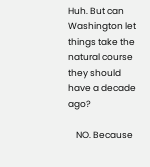Huh. But can Washington let things take the natural course they should have a decade ago?

    NO. Because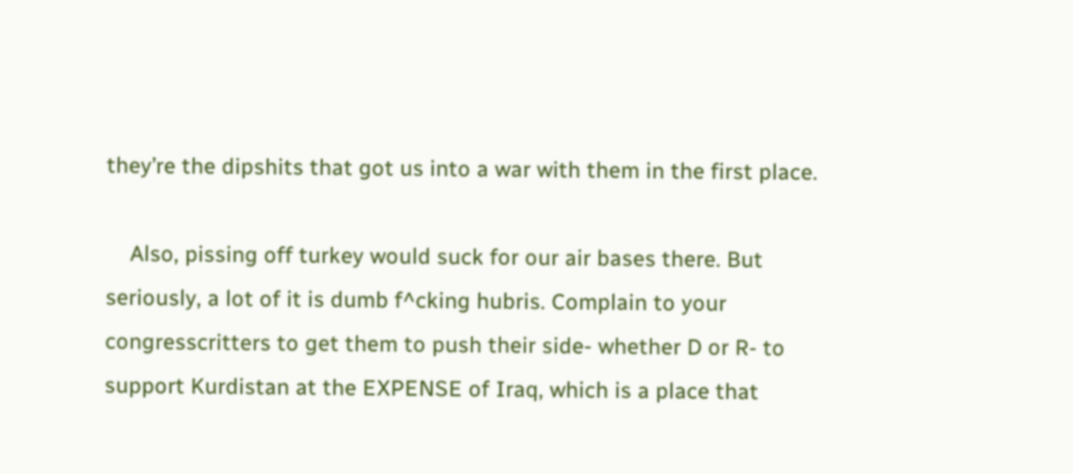they’re the dipshits that got us into a war with them in the first place.

    Also, pissing off turkey would suck for our air bases there. But seriously, a lot of it is dumb f^cking hubris. Complain to your congresscritters to get them to push their side- whether D or R- to support Kurdistan at the EXPENSE of Iraq, which is a place that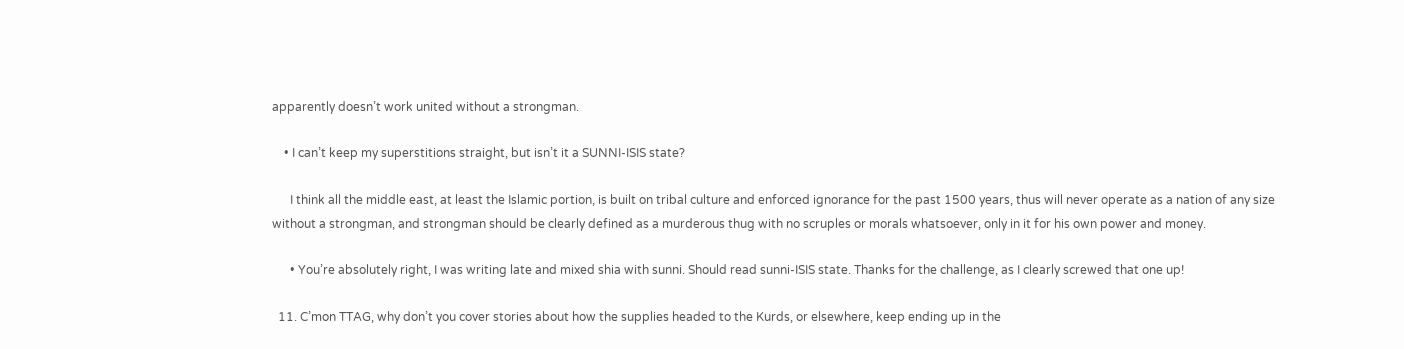apparently doesn’t work united without a strongman.

    • I can’t keep my superstitions straight, but isn’t it a SUNNI-ISIS state?

      I think all the middle east, at least the Islamic portion, is built on tribal culture and enforced ignorance for the past 1500 years, thus will never operate as a nation of any size without a strongman, and strongman should be clearly defined as a murderous thug with no scruples or morals whatsoever, only in it for his own power and money.

      • You’re absolutely right, I was writing late and mixed shia with sunni. Should read sunni-ISIS state. Thanks for the challenge, as I clearly screwed that one up!

  11. C’mon TTAG, why don’t you cover stories about how the supplies headed to the Kurds, or elsewhere, keep ending up in the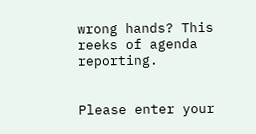wrong hands? This reeks of agenda reporting.


Please enter your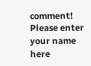comment!
Please enter your name here